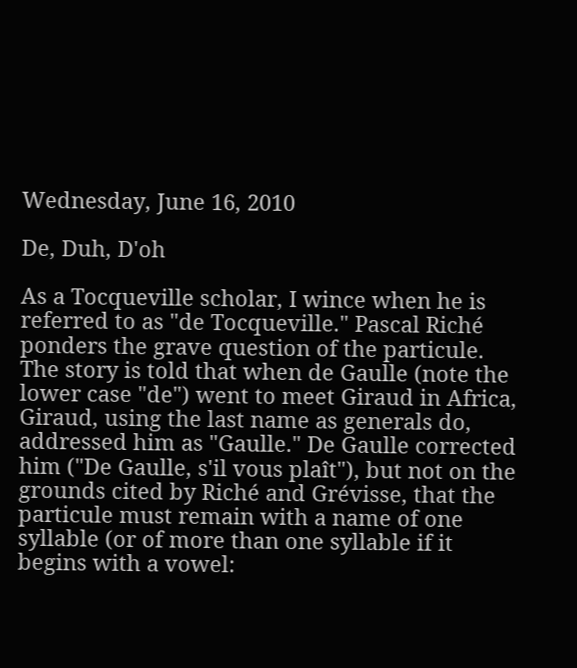Wednesday, June 16, 2010

De, Duh, D'oh

As a Tocqueville scholar, I wince when he is referred to as "de Tocqueville." Pascal Riché ponders the grave question of the particule. The story is told that when de Gaulle (note the lower case "de") went to meet Giraud in Africa, Giraud, using the last name as generals do, addressed him as "Gaulle." De Gaulle corrected him ("De Gaulle, s'il vous plaît"), but not on the grounds cited by Riché and Grévisse, that the particule must remain with a name of one syllable (or of more than one syllable if it begins with a vowel: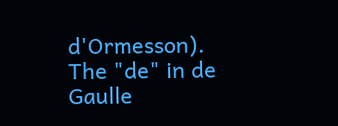d'Ormesson). The "de" in de Gaulle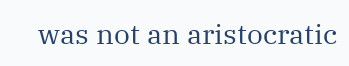was not an aristocratic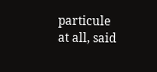particule at all, said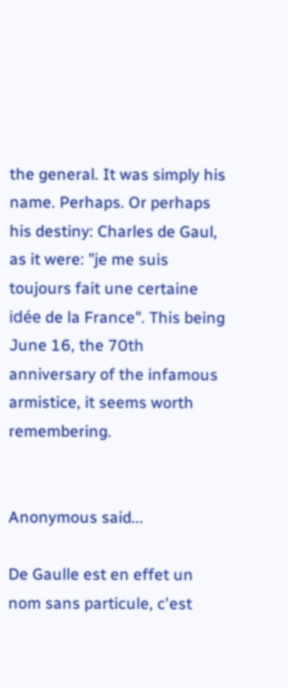the general. It was simply his name. Perhaps. Or perhaps his destiny: Charles de Gaul, as it were: "je me suis toujours fait une certaine idée de la France". This being June 16, the 70th anniversary of the infamous armistice, it seems worth remembering.


Anonymous said...

De Gaulle est en effet un nom sans particule, c'est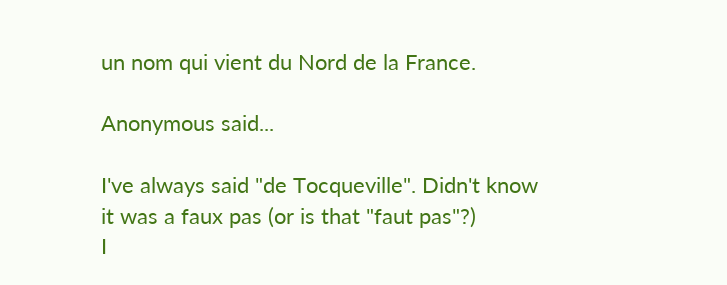un nom qui vient du Nord de la France.

Anonymous said...

I've always said "de Tocqueville". Didn't know it was a faux pas (or is that "faut pas"?)
I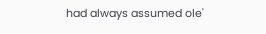had always assumed ole'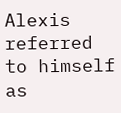Alexis referred to himself as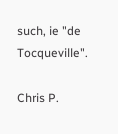such, ie "de Tocqueville".

Chris P.